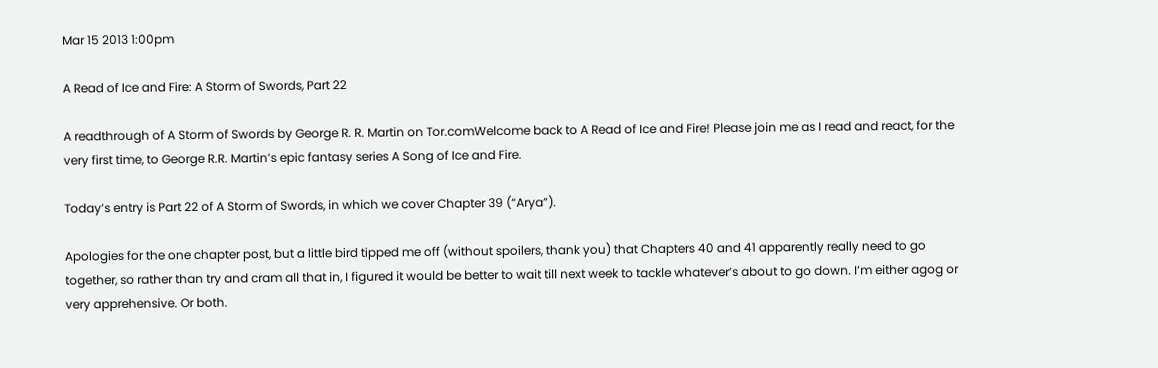Mar 15 2013 1:00pm

A Read of Ice and Fire: A Storm of Swords, Part 22

A readthrough of A Storm of Swords by George R. R. Martin on Tor.comWelcome back to A Read of Ice and Fire! Please join me as I read and react, for the very first time, to George R.R. Martin’s epic fantasy series A Song of Ice and Fire.

Today’s entry is Part 22 of A Storm of Swords, in which we cover Chapter 39 (“Arya”).

Apologies for the one chapter post, but a little bird tipped me off (without spoilers, thank you) that Chapters 40 and 41 apparently really need to go together, so rather than try and cram all that in, I figured it would be better to wait till next week to tackle whatever’s about to go down. I’m either agog or very apprehensive. Or both.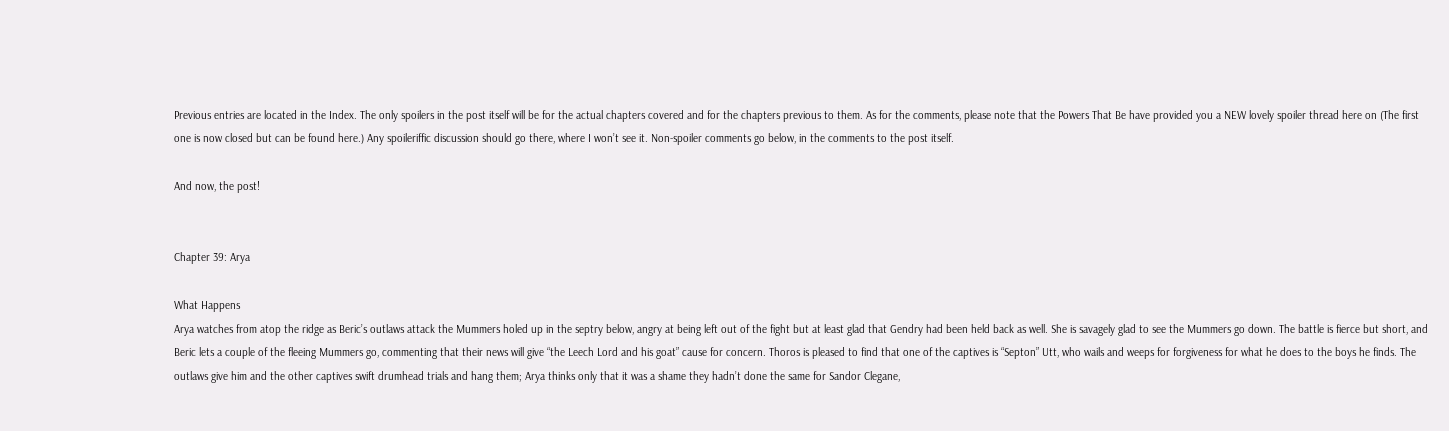Previous entries are located in the Index. The only spoilers in the post itself will be for the actual chapters covered and for the chapters previous to them. As for the comments, please note that the Powers That Be have provided you a NEW lovely spoiler thread here on (The first one is now closed but can be found here.) Any spoileriffic discussion should go there, where I won’t see it. Non-spoiler comments go below, in the comments to the post itself.

And now, the post!


Chapter 39: Arya

What Happens
Arya watches from atop the ridge as Beric’s outlaws attack the Mummers holed up in the septry below, angry at being left out of the fight but at least glad that Gendry had been held back as well. She is savagely glad to see the Mummers go down. The battle is fierce but short, and Beric lets a couple of the fleeing Mummers go, commenting that their news will give “the Leech Lord and his goat” cause for concern. Thoros is pleased to find that one of the captives is “Septon” Utt, who wails and weeps for forgiveness for what he does to the boys he finds. The outlaws give him and the other captives swift drumhead trials and hang them; Arya thinks only that it was a shame they hadn’t done the same for Sandor Clegane,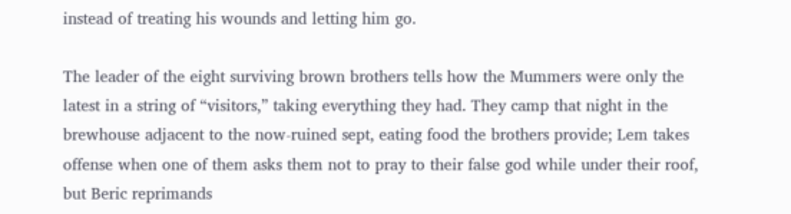instead of treating his wounds and letting him go.

The leader of the eight surviving brown brothers tells how the Mummers were only the latest in a string of “visitors,” taking everything they had. They camp that night in the brewhouse adjacent to the now-ruined sept, eating food the brothers provide; Lem takes offense when one of them asks them not to pray to their false god while under their roof, but Beric reprimands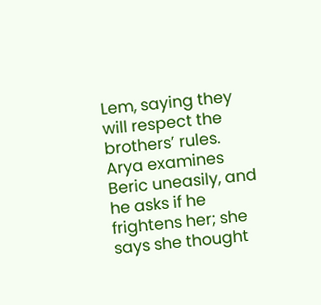Lem, saying they will respect the brothers’ rules. Arya examines Beric uneasily, and he asks if he frightens her; she says she thought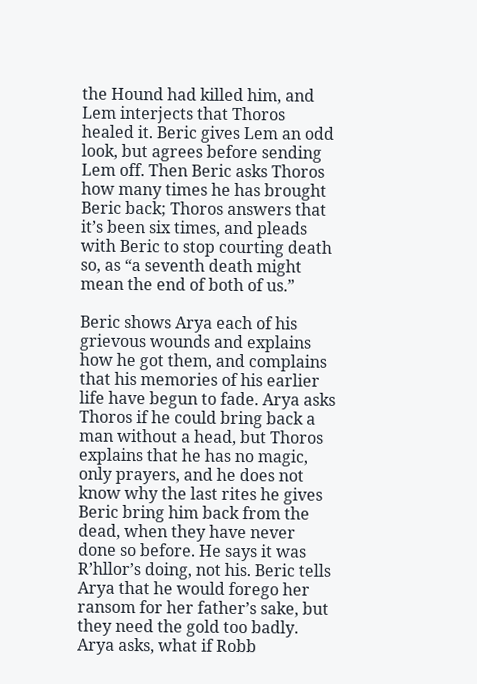the Hound had killed him, and Lem interjects that Thoros healed it. Beric gives Lem an odd look, but agrees before sending Lem off. Then Beric asks Thoros how many times he has brought Beric back; Thoros answers that it’s been six times, and pleads with Beric to stop courting death so, as “a seventh death might mean the end of both of us.”

Beric shows Arya each of his grievous wounds and explains how he got them, and complains that his memories of his earlier life have begun to fade. Arya asks Thoros if he could bring back a man without a head, but Thoros explains that he has no magic, only prayers, and he does not know why the last rites he gives Beric bring him back from the dead, when they have never done so before. He says it was R’hllor’s doing, not his. Beric tells Arya that he would forego her ransom for her father’s sake, but they need the gold too badly. Arya asks, what if Robb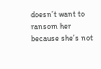doesn’t want to ransom her because she’s not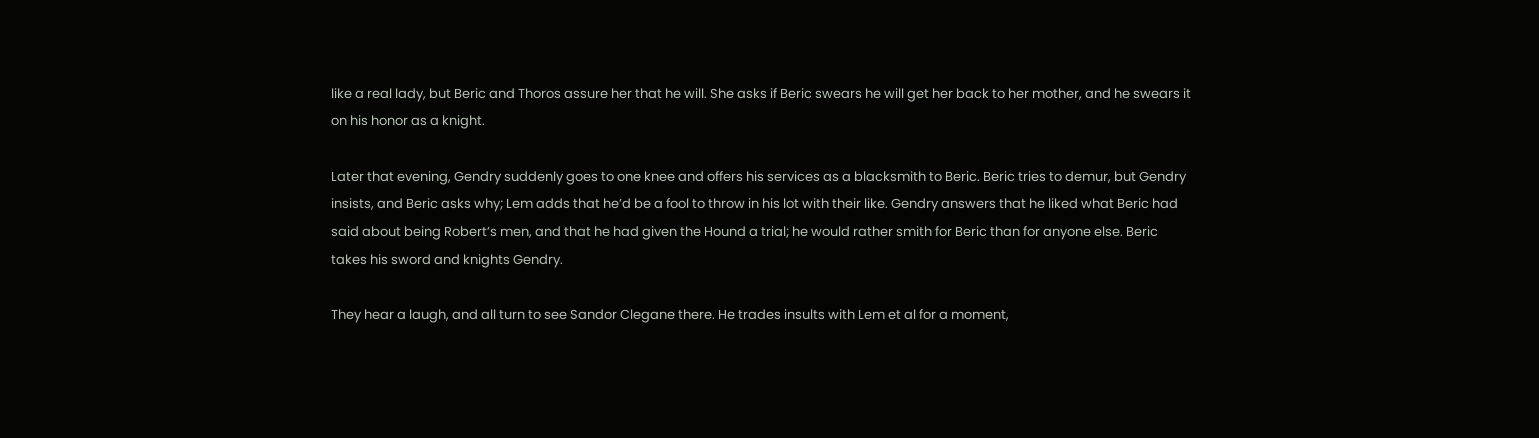like a real lady, but Beric and Thoros assure her that he will. She asks if Beric swears he will get her back to her mother, and he swears it on his honor as a knight.

Later that evening, Gendry suddenly goes to one knee and offers his services as a blacksmith to Beric. Beric tries to demur, but Gendry insists, and Beric asks why; Lem adds that he’d be a fool to throw in his lot with their like. Gendry answers that he liked what Beric had said about being Robert’s men, and that he had given the Hound a trial; he would rather smith for Beric than for anyone else. Beric takes his sword and knights Gendry.

They hear a laugh, and all turn to see Sandor Clegane there. He trades insults with Lem et al for a moment,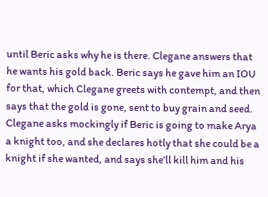until Beric asks why he is there. Clegane answers that he wants his gold back. Beric says he gave him an IOU for that, which Clegane greets with contempt, and then says that the gold is gone, sent to buy grain and seed. Clegane asks mockingly if Beric is going to make Arya a knight too, and she declares hotly that she could be a knight if she wanted, and says she’ll kill him and his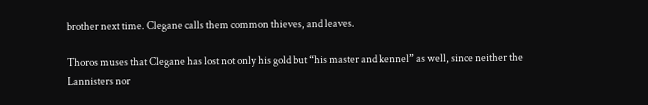brother next time. Clegane calls them common thieves, and leaves.

Thoros muses that Clegane has lost not only his gold but “his master and kennel” as well, since neither the Lannisters nor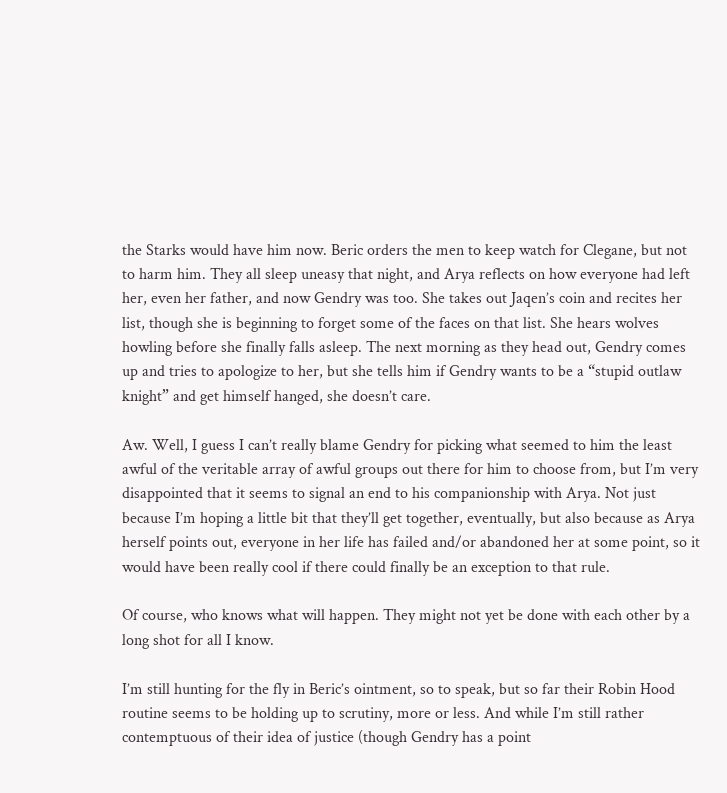the Starks would have him now. Beric orders the men to keep watch for Clegane, but not to harm him. They all sleep uneasy that night, and Arya reflects on how everyone had left her, even her father, and now Gendry was too. She takes out Jaqen’s coin and recites her list, though she is beginning to forget some of the faces on that list. She hears wolves howling before she finally falls asleep. The next morning as they head out, Gendry comes up and tries to apologize to her, but she tells him if Gendry wants to be a “stupid outlaw knight” and get himself hanged, she doesn’t care.

Aw. Well, I guess I can’t really blame Gendry for picking what seemed to him the least awful of the veritable array of awful groups out there for him to choose from, but I’m very disappointed that it seems to signal an end to his companionship with Arya. Not just because I’m hoping a little bit that they’ll get together, eventually, but also because as Arya herself points out, everyone in her life has failed and/or abandoned her at some point, so it would have been really cool if there could finally be an exception to that rule.

Of course, who knows what will happen. They might not yet be done with each other by a long shot for all I know.

I’m still hunting for the fly in Beric’s ointment, so to speak, but so far their Robin Hood routine seems to be holding up to scrutiny, more or less. And while I’m still rather contemptuous of their idea of justice (though Gendry has a point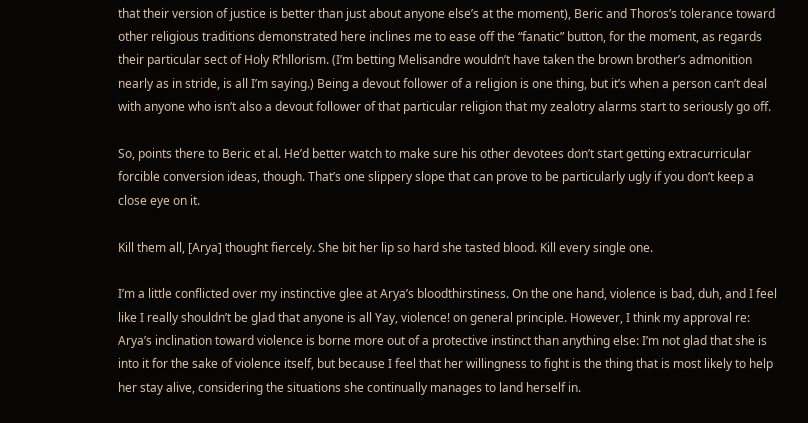that their version of justice is better than just about anyone else’s at the moment), Beric and Thoros’s tolerance toward other religious traditions demonstrated here inclines me to ease off the “fanatic” button, for the moment, as regards their particular sect of Holy R’hllorism. (I’m betting Melisandre wouldn’t have taken the brown brother’s admonition nearly as in stride, is all I’m saying.) Being a devout follower of a religion is one thing, but it’s when a person can’t deal with anyone who isn’t also a devout follower of that particular religion that my zealotry alarms start to seriously go off.

So, points there to Beric et al. He’d better watch to make sure his other devotees don’t start getting extracurricular forcible conversion ideas, though. That’s one slippery slope that can prove to be particularly ugly if you don’t keep a close eye on it.

Kill them all, [Arya] thought fiercely. She bit her lip so hard she tasted blood. Kill every single one.

I’m a little conflicted over my instinctive glee at Arya’s bloodthirstiness. On the one hand, violence is bad, duh, and I feel like I really shouldn’t be glad that anyone is all Yay, violence! on general principle. However, I think my approval re: Arya’s inclination toward violence is borne more out of a protective instinct than anything else: I’m not glad that she is into it for the sake of violence itself, but because I feel that her willingness to fight is the thing that is most likely to help her stay alive, considering the situations she continually manages to land herself in.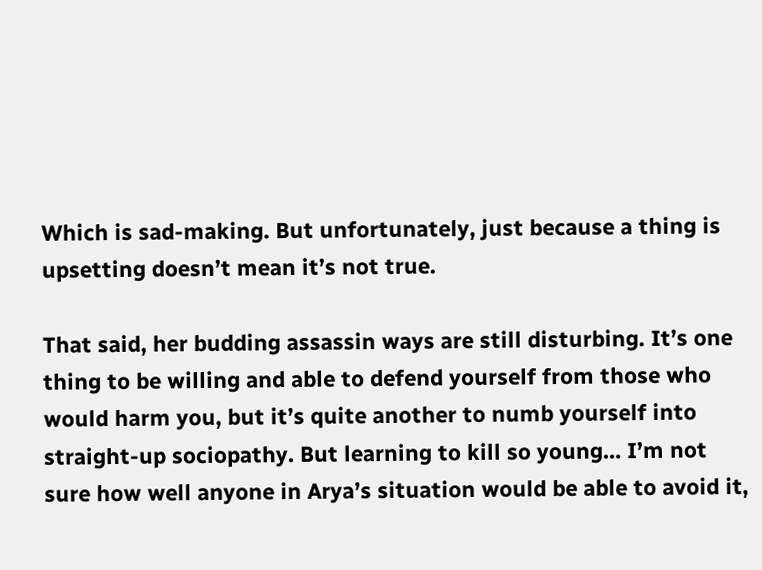Which is sad-making. But unfortunately, just because a thing is upsetting doesn’t mean it’s not true.

That said, her budding assassin ways are still disturbing. It’s one thing to be willing and able to defend yourself from those who would harm you, but it’s quite another to numb yourself into straight-up sociopathy. But learning to kill so young… I’m not sure how well anyone in Arya’s situation would be able to avoid it,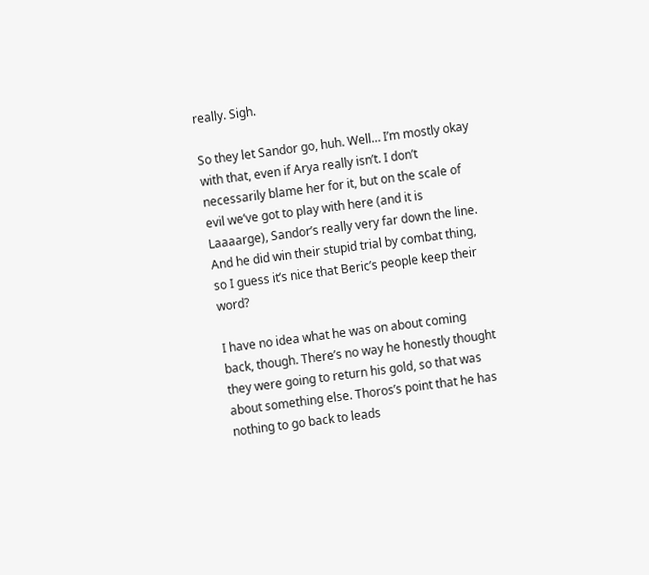really. Sigh.

So they let Sandor go, huh. Well… I’m mostly okay with that, even if Arya really isn’t. I don’t necessarily blame her for it, but on the scale of evil we’ve got to play with here (and it is Laaaarge), Sandor’s really very far down the line. And he did win their stupid trial by combat thing, so I guess it’s nice that Beric’s people keep their word?

I have no idea what he was on about coming back, though. There’s no way he honestly thought they were going to return his gold, so that was about something else. Thoros’s point that he has nothing to go back to leads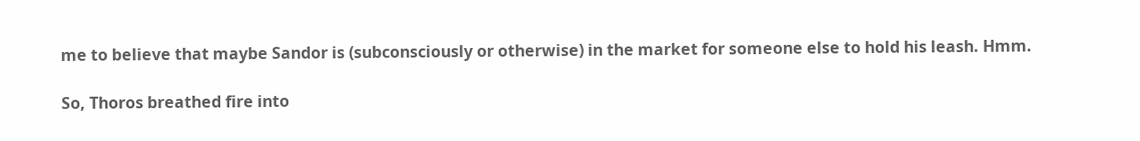me to believe that maybe Sandor is (subconsciously or otherwise) in the market for someone else to hold his leash. Hmm.

So, Thoros breathed fire into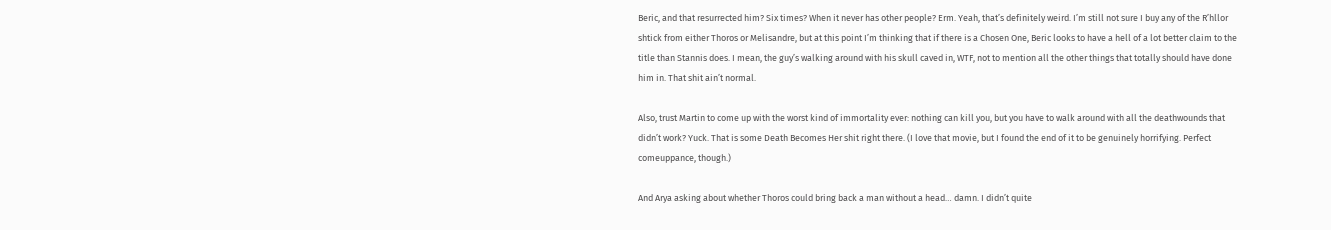Beric, and that resurrected him? Six times? When it never has other people? Erm. Yeah, that’s definitely weird. I’m still not sure I buy any of the R’hllor shtick from either Thoros or Melisandre, but at this point I’m thinking that if there is a Chosen One, Beric looks to have a hell of a lot better claim to the title than Stannis does. I mean, the guy’s walking around with his skull caved in, WTF, not to mention all the other things that totally should have done him in. That shit ain’t normal.

Also, trust Martin to come up with the worst kind of immortality ever: nothing can kill you, but you have to walk around with all the deathwounds that didn’t work? Yuck. That is some Death Becomes Her shit right there. (I love that movie, but I found the end of it to be genuinely horrifying. Perfect comeuppance, though.)

And Arya asking about whether Thoros could bring back a man without a head… damn. I didn’t quite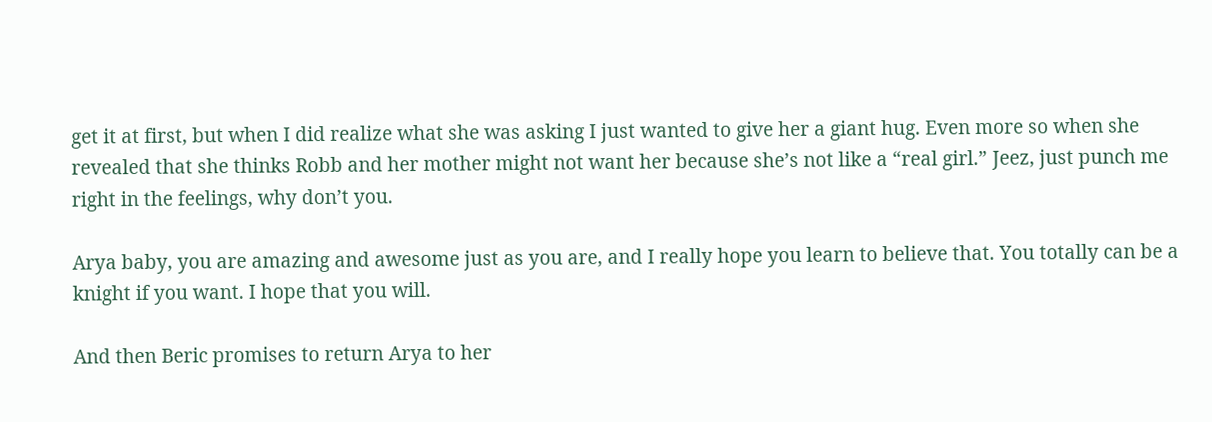get it at first, but when I did realize what she was asking I just wanted to give her a giant hug. Even more so when she revealed that she thinks Robb and her mother might not want her because she’s not like a “real girl.” Jeez, just punch me right in the feelings, why don’t you.

Arya baby, you are amazing and awesome just as you are, and I really hope you learn to believe that. You totally can be a knight if you want. I hope that you will.

And then Beric promises to return Arya to her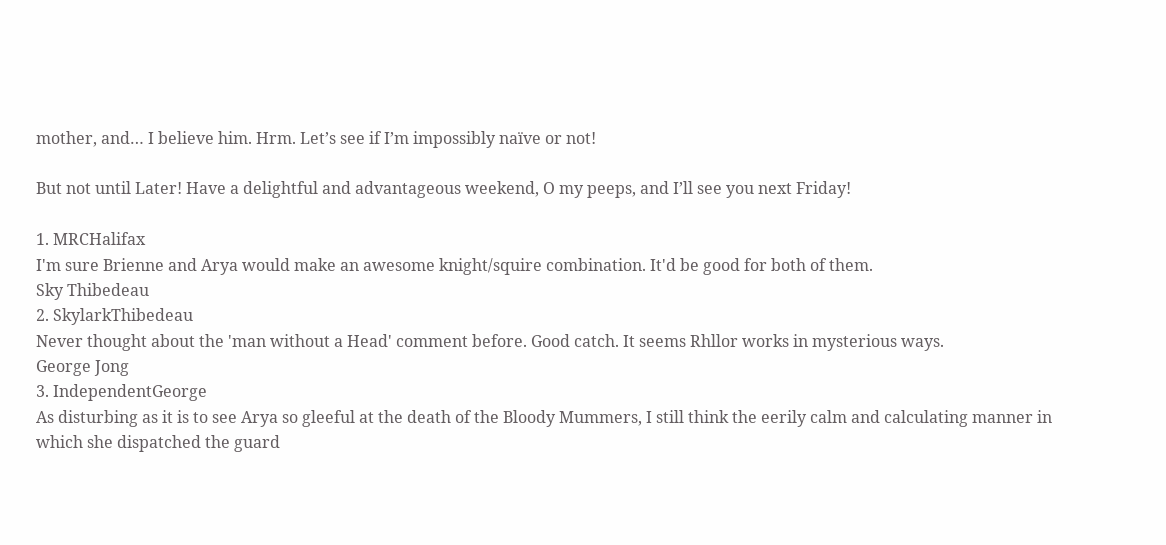mother, and… I believe him. Hrm. Let’s see if I’m impossibly naïve or not!

But not until Later! Have a delightful and advantageous weekend, O my peeps, and I’ll see you next Friday!

1. MRCHalifax
I'm sure Brienne and Arya would make an awesome knight/squire combination. It'd be good for both of them.
Sky Thibedeau
2. SkylarkThibedeau
Never thought about the 'man without a Head' comment before. Good catch. It seems Rhllor works in mysterious ways.
George Jong
3. IndependentGeorge
As disturbing as it is to see Arya so gleeful at the death of the Bloody Mummers, I still think the eerily calm and calculating manner in which she dispatched the guard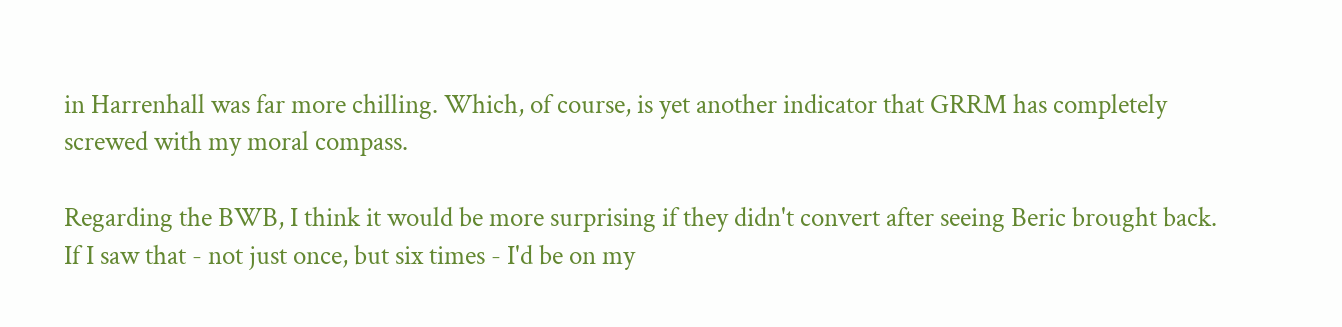in Harrenhall was far more chilling. Which, of course, is yet another indicator that GRRM has completely screwed with my moral compass.

Regarding the BWB, I think it would be more surprising if they didn't convert after seeing Beric brought back. If I saw that - not just once, but six times - I'd be on my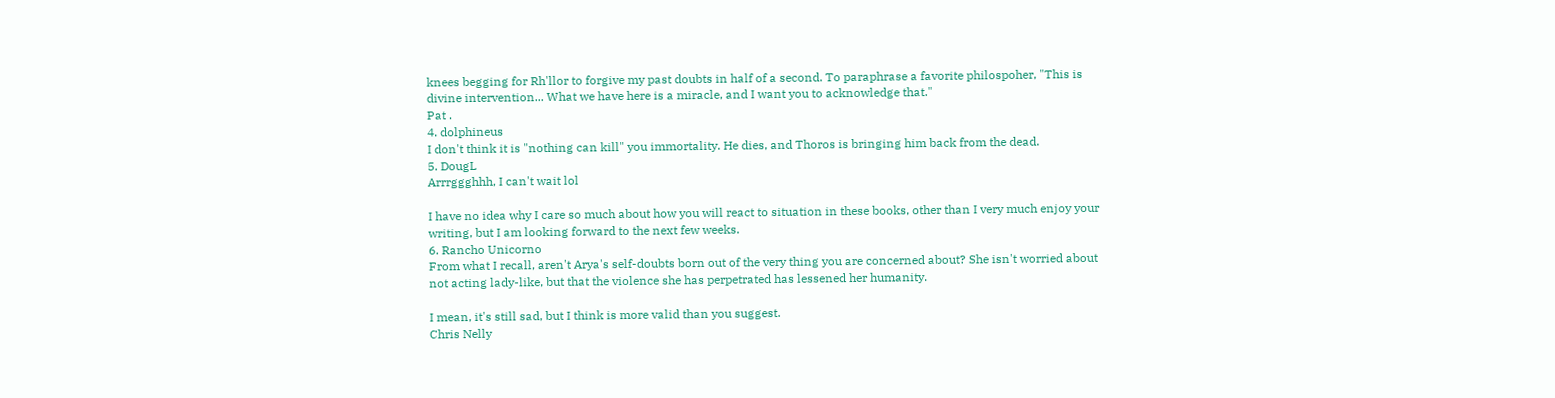knees begging for Rh'llor to forgive my past doubts in half of a second. To paraphrase a favorite philospoher, "This is divine intervention... What we have here is a miracle, and I want you to acknowledge that."
Pat .
4. dolphineus
I don't think it is "nothing can kill" you immortality. He dies, and Thoros is bringing him back from the dead.
5. DougL
Arrrggghhh, I can't wait lol

I have no idea why I care so much about how you will react to situation in these books, other than I very much enjoy your writing, but I am looking forward to the next few weeks.
6. Rancho Unicorno
From what I recall, aren't Arya's self-doubts born out of the very thing you are concerned about? She isn't worried about not acting lady-like, but that the violence she has perpetrated has lessened her humanity.

I mean, it's still sad, but I think is more valid than you suggest.
Chris Nelly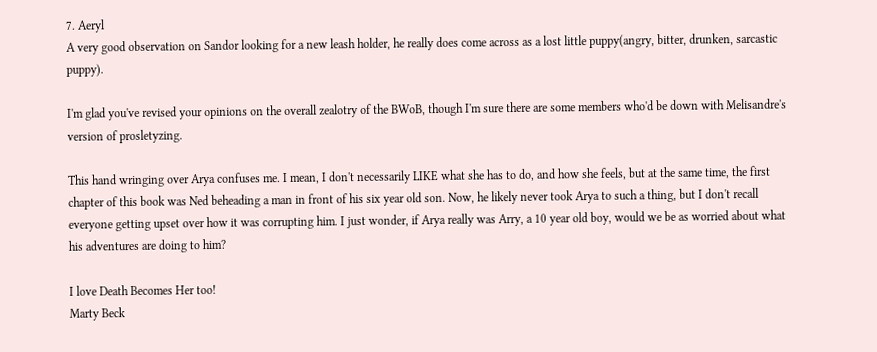7. Aeryl
A very good observation on Sandor looking for a new leash holder, he really does come across as a lost little puppy(angry, bitter, drunken, sarcastic puppy).

I'm glad you've revised your opinions on the overall zealotry of the BWoB, though I'm sure there are some members who'd be down with Melisandre's version of prosletyzing.

This hand wringing over Arya confuses me. I mean, I don't necessarily LIKE what she has to do, and how she feels, but at the same time, the first chapter of this book was Ned beheading a man in front of his six year old son. Now, he likely never took Arya to such a thing, but I don't recall everyone getting upset over how it was corrupting him. I just wonder, if Arya really was Arry, a 10 year old boy, would we be as worried about what his adventures are doing to him?

I love Death Becomes Her too!
Marty Beck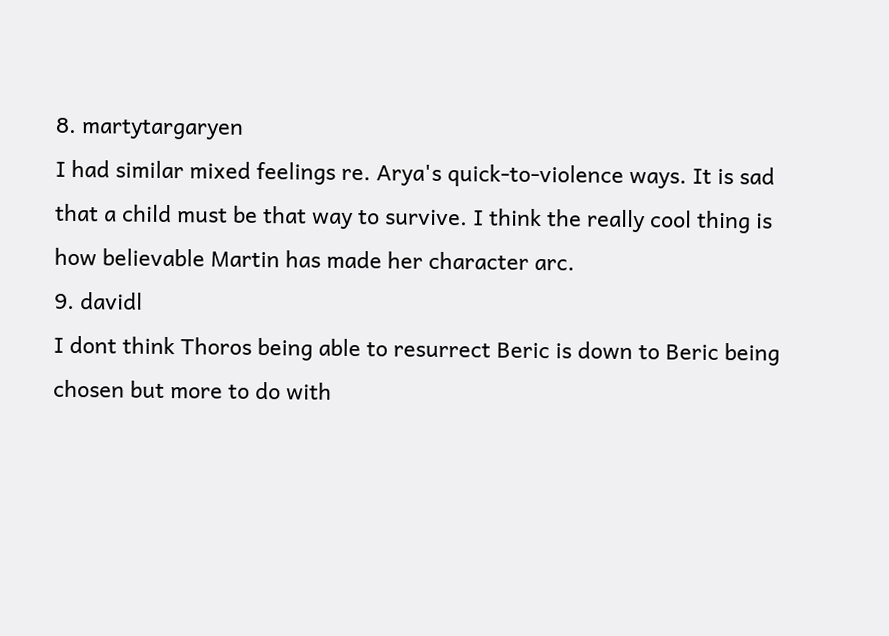8. martytargaryen
I had similar mixed feelings re. Arya's quick-to-violence ways. It is sad that a child must be that way to survive. I think the really cool thing is how believable Martin has made her character arc.
9. davidl
I dont think Thoros being able to resurrect Beric is down to Beric being chosen but more to do with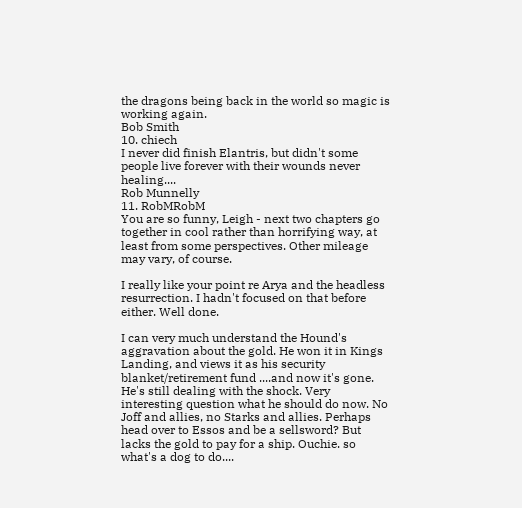the dragons being back in the world so magic is working again.
Bob Smith
10. chiech
I never did finish Elantris, but didn't some people live forever with their wounds never healing....
Rob Munnelly
11. RobMRobM
You are so funny, Leigh - next two chapters go together in cool rather than horrifying way, at least from some perspectives. Other mileage may vary, of course.

I really like your point re Arya and the headless resurrection. I hadn't focused on that before either. Well done.

I can very much understand the Hound's aggravation about the gold. He won it in Kings Landing, and views it as his security blanket/retirement fund ....and now it's gone. He's still dealing with the shock. Very interesting question what he should do now. No Joff and allies, no Starks and allies. Perhaps head over to Essos and be a sellsword? But lacks the gold to pay for a ship. Ouchie. so what's a dog to do....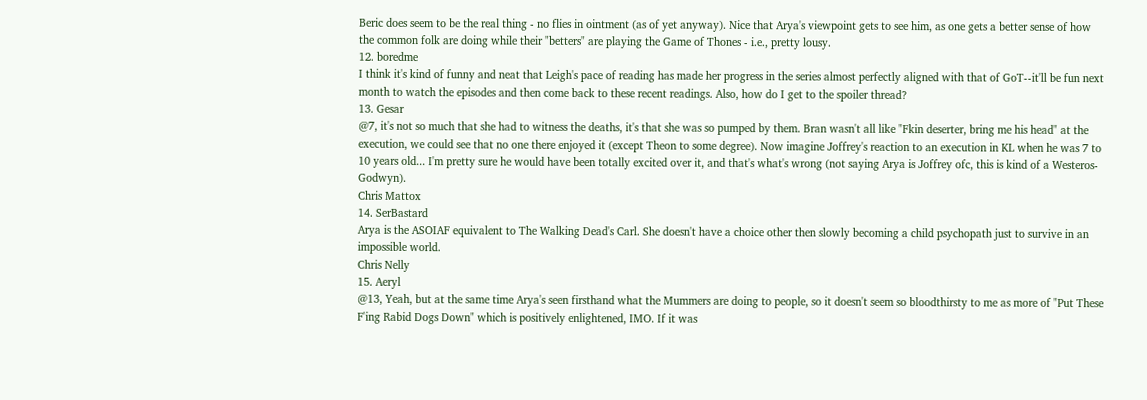Beric does seem to be the real thing - no flies in ointment (as of yet anyway). Nice that Arya's viewpoint gets to see him, as one gets a better sense of how the common folk are doing while their "betters" are playing the Game of Thones - i.e., pretty lousy.
12. boredme
I think it's kind of funny and neat that Leigh's pace of reading has made her progress in the series almost perfectly aligned with that of GoT--it'll be fun next month to watch the episodes and then come back to these recent readings. Also, how do I get to the spoiler thread?
13. Gesar
@7, it's not so much that she had to witness the deaths, it's that she was so pumped by them. Bran wasn't all like "Fkin deserter, bring me his head" at the execution, we could see that no one there enjoyed it (except Theon to some degree). Now imagine Joffrey's reaction to an execution in KL when he was 7 to 10 years old... I'm pretty sure he would have been totally excited over it, and that's what's wrong (not saying Arya is Joffrey ofc, this is kind of a Westeros-Godwyn).
Chris Mattox
14. SerBastard
Arya is the ASOIAF equivalent to The Walking Dead's Carl. She doesn't have a choice other then slowly becoming a child psychopath just to survive in an impossible world.
Chris Nelly
15. Aeryl
@13, Yeah, but at the same time Arya's seen firsthand what the Mummers are doing to people, so it doesn't seem so bloodthirsty to me as more of "Put These F'ing Rabid Dogs Down" which is positively enlightened, IMO. If it was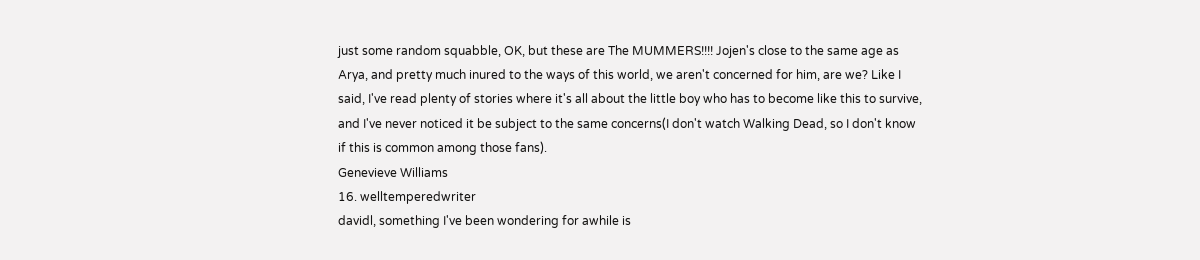just some random squabble, OK, but these are The MUMMERS!!!! Jojen's close to the same age as Arya, and pretty much inured to the ways of this world, we aren't concerned for him, are we? Like I said, I've read plenty of stories where it's all about the little boy who has to become like this to survive, and I've never noticed it be subject to the same concerns(I don't watch Walking Dead, so I don't know if this is common among those fans).
Genevieve Williams
16. welltemperedwriter
davidl, something I've been wondering for awhile is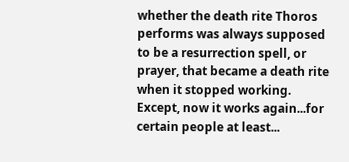whether the death rite Thoros performs was always supposed to be a resurrection spell, or prayer, that became a death rite when it stopped working. Except, now it works again...for certain people at least...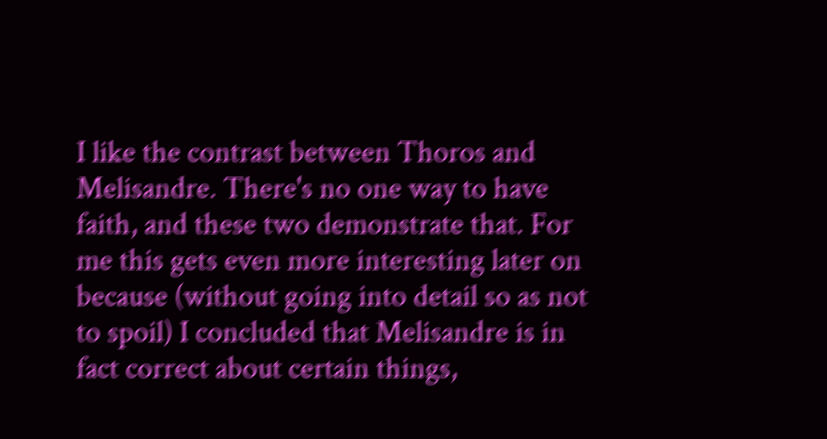I like the contrast between Thoros and Melisandre. There's no one way to have faith, and these two demonstrate that. For me this gets even more interesting later on because (without going into detail so as not to spoil) I concluded that Melisandre is in fact correct about certain things,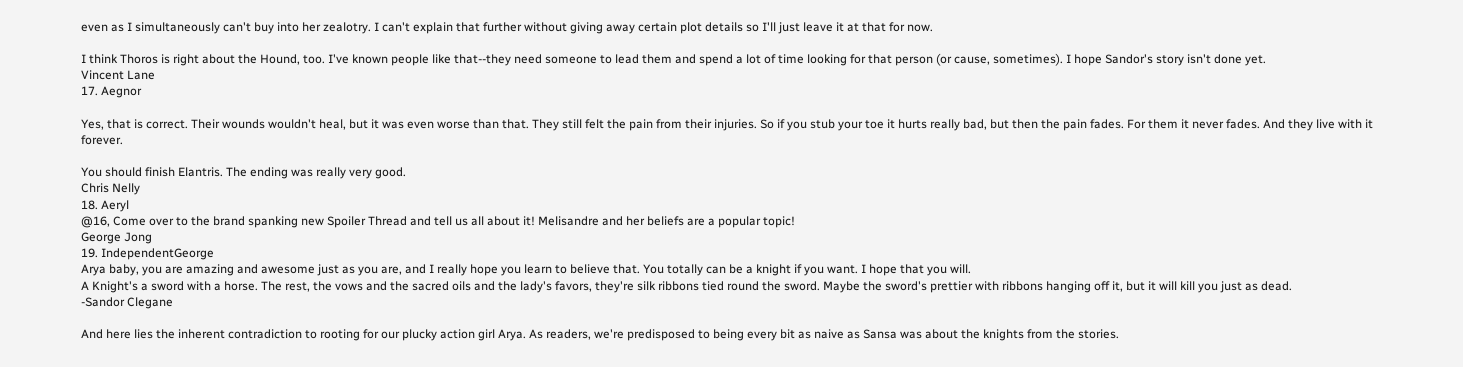even as I simultaneously can't buy into her zealotry. I can't explain that further without giving away certain plot details so I'll just leave it at that for now.

I think Thoros is right about the Hound, too. I've known people like that--they need someone to lead them and spend a lot of time looking for that person (or cause, sometimes). I hope Sandor's story isn't done yet.
Vincent Lane
17. Aegnor

Yes, that is correct. Their wounds wouldn't heal, but it was even worse than that. They still felt the pain from their injuries. So if you stub your toe it hurts really bad, but then the pain fades. For them it never fades. And they live with it forever.

You should finish Elantris. The ending was really very good.
Chris Nelly
18. Aeryl
@16, Come over to the brand spanking new Spoiler Thread and tell us all about it! Melisandre and her beliefs are a popular topic!
George Jong
19. IndependentGeorge
Arya baby, you are amazing and awesome just as you are, and I really hope you learn to believe that. You totally can be a knight if you want. I hope that you will.
A Knight's a sword with a horse. The rest, the vows and the sacred oils and the lady's favors, they're silk ribbons tied round the sword. Maybe the sword's prettier with ribbons hanging off it, but it will kill you just as dead.
-Sandor Clegane

And here lies the inherent contradiction to rooting for our plucky action girl Arya. As readers, we're predisposed to being every bit as naive as Sansa was about the knights from the stories.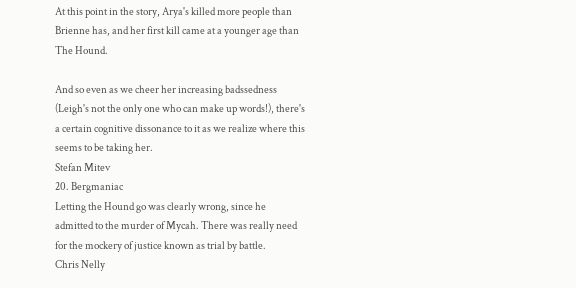At this point in the story, Arya's killed more people than Brienne has, and her first kill came at a younger age than The Hound.

And so even as we cheer her increasing badssedness (Leigh's not the only one who can make up words!), there's a certain cognitive dissonance to it as we realize where this seems to be taking her.
Stefan Mitev
20. Bergmaniac
Letting the Hound go was clearly wrong, since he admitted to the murder of Mycah. There was really need for the mockery of justice known as trial by battle.
Chris Nelly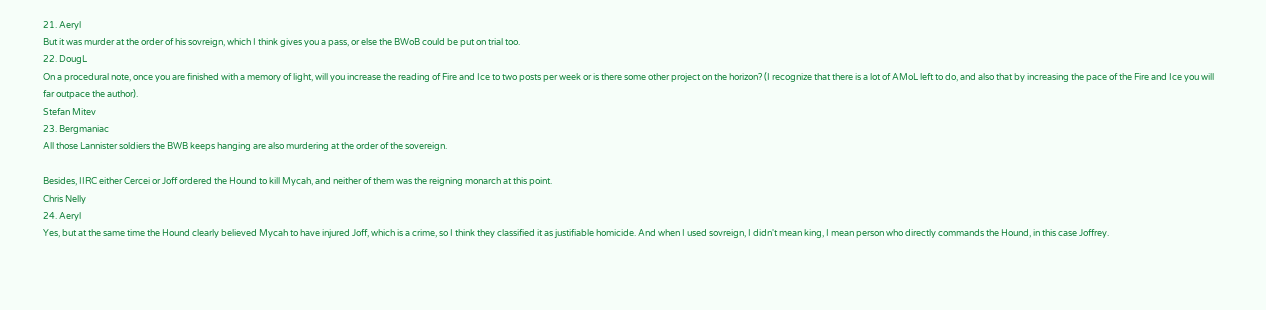21. Aeryl
But it was murder at the order of his sovreign, which I think gives you a pass, or else the BWoB could be put on trial too.
22. DougL
On a procedural note, once you are finished with a memory of light, will you increase the reading of Fire and Ice to two posts per week or is there some other project on the horizon? (I recognize that there is a lot of AMoL left to do, and also that by increasing the pace of the Fire and Ice you will far outpace the author).
Stefan Mitev
23. Bergmaniac
All those Lannister soldiers the BWB keeps hanging are also murdering at the order of the sovereign.

Besides, IIRC either Cercei or Joff ordered the Hound to kill Mycah, and neither of them was the reigning monarch at this point.
Chris Nelly
24. Aeryl
Yes, but at the same time the Hound clearly believed Mycah to have injured Joff, which is a crime, so I think they classified it as justifiable homicide. And when I used sovreign, I didn't mean king, I mean person who directly commands the Hound, in this case Joffrey.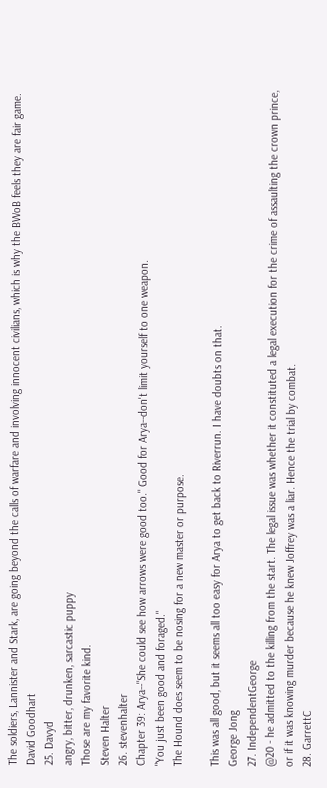The soldiers, Lannister and Stark, are going beyond the calls of warfare and involving innocent civilians, which is why the BWoB feels they are fair game.
David Goodhart
25. Davyd
angry, bitter, drunken, sarcastic puppy
Those are my favorite kind.
Steven Halter
26. stevenhalter
Chapter 39: Arya--"She could see how arrows were good too." Good for Arya--don't limit yourself to one weapon.
"You just been good and foraged."
The Hound does seem to be nosing for a new master or purpose.

This was all good, but it seems all too easy for Arya to get back to Riverrun. I have doubts on that.
George Jong
27. IndependentGeorge
@20 - he admitted to the killing from the start. The legal issue was whether it constituted a legal execution for the crime of assaulting the crown prince, or if it was knowing murder because he knew Joffrey was a liar. Hence the trial by combat.
28. GarrettC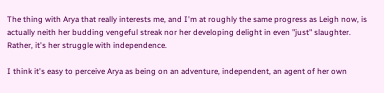The thing with Arya that really interests me, and I'm at roughly the same progress as Leigh now, is actually neith her budding vengeful streak nor her developing delight in even "just" slaughter. Rather, it's her struggle with independence.

I think it's easy to perceive Arya as being on an adventure, independent, an agent of her own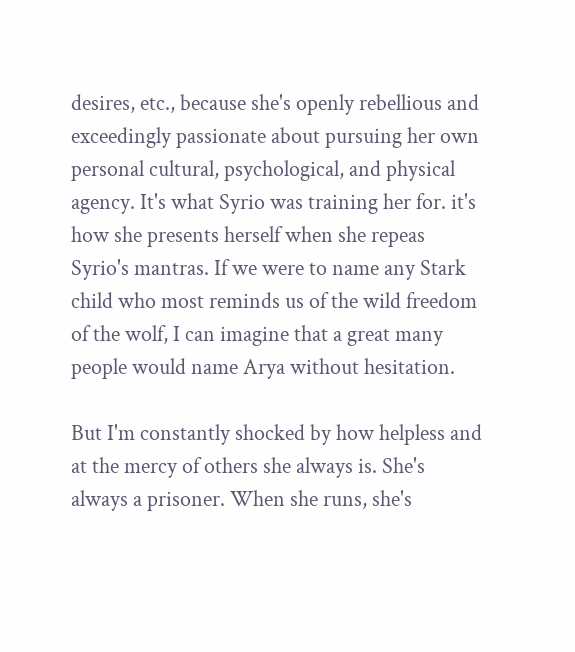desires, etc., because she's openly rebellious and exceedingly passionate about pursuing her own personal cultural, psychological, and physical agency. It's what Syrio was training her for. it's how she presents herself when she repeas Syrio's mantras. If we were to name any Stark child who most reminds us of the wild freedom of the wolf, I can imagine that a great many people would name Arya without hesitation.

But I'm constantly shocked by how helpless and at the mercy of others she always is. She's always a prisoner. When she runs, she's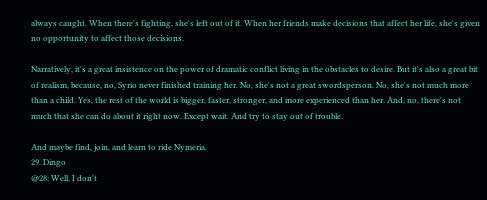always caught. When there's fighting, she's left out of it. When her friends make decisions that affect her life, she's given no opportunity to affect those decisions.

Narratively, it's a great insistence on the power of dramatic conflict living in the obstacles to desire. But it's also a great bit of realism, because, no, Syrio never finished training her. No, she's not a great swordsperson. No, she's not much more than a child. Yes, the rest of the world is bigger, faster, stronger, and more experienced than her. And, no, there's not much that she can do about it right now. Except wait. And try to stay out of trouble.

And maybe find, join, and learn to ride Nymeria.
29. Dingo
@28: Well, I don't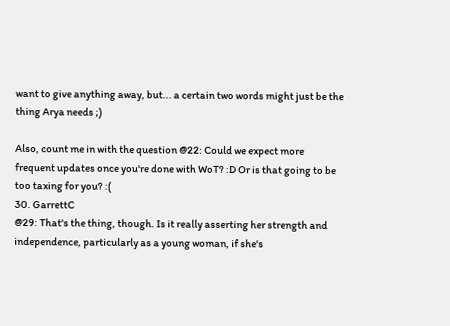want to give anything away, but... a certain two words might just be the thing Arya needs ;)

Also, count me in with the question @22: Could we expect more frequent updates once you're done with WoT? :D Or is that going to be too taxing for you? :(
30. GarrettC
@29: That's the thing, though. Is it really asserting her strength and independence, particularly as a young woman, if she's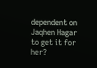dependent on Jaqhen Hagar to get it for her?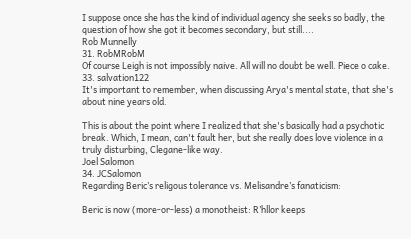I suppose once she has the kind of individual agency she seeks so badly, the question of how she got it becomes secondary, but still....
Rob Munnelly
31. RobMRobM
Of course Leigh is not impossibly naive. All will no doubt be well. Piece o cake.
33. salvation122
It's important to remember, when discussing Arya's mental state, that she's about nine years old.

This is about the point where I realized that she's basically had a psychotic break. Which, I mean, can't fault her, but she really does love violence in a truly disturbing, Clegane-like way.
Joel Salomon
34. JCSalomon
Regarding Beric’s religous tolerance vs. Melisandre’s fanaticism:

Beric is now (more-or-less) a monotheist: R’hllor keeps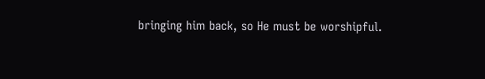bringing him back, so He must be worshipful.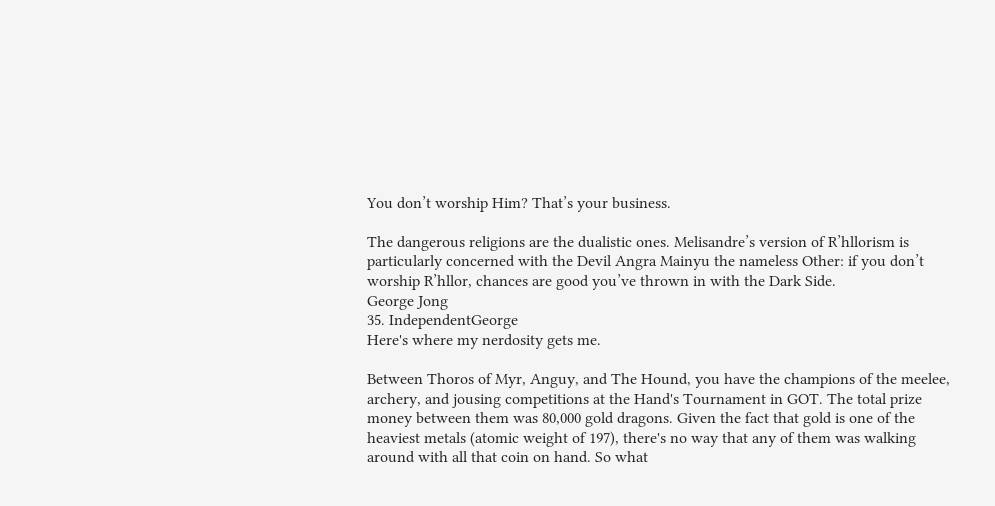You don’t worship Him? That’s your business.

The dangerous religions are the dualistic ones. Melisandre’s version of R’hllorism is particularly concerned with the Devil Angra Mainyu the nameless Other: if you don’t worship R’hllor, chances are good you’ve thrown in with the Dark Side.
George Jong
35. IndependentGeorge
Here's where my nerdosity gets me.

Between Thoros of Myr, Anguy, and The Hound, you have the champions of the meelee, archery, and jousing competitions at the Hand's Tournament in GOT. The total prize money between them was 80,000 gold dragons. Given the fact that gold is one of the heaviest metals (atomic weight of 197), there's no way that any of them was walking around with all that coin on hand. So what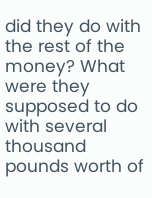did they do with the rest of the money? What were they supposed to do with several thousand pounds worth of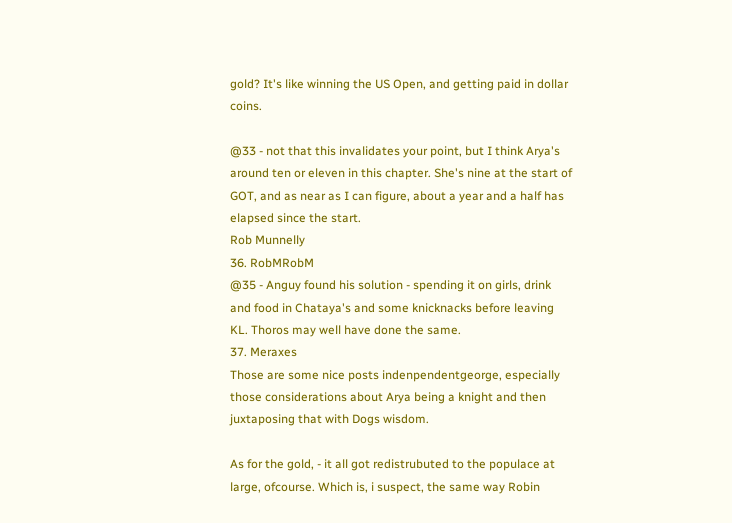gold? It's like winning the US Open, and getting paid in dollar coins.

@33 - not that this invalidates your point, but I think Arya's around ten or eleven in this chapter. She's nine at the start of GOT, and as near as I can figure, about a year and a half has elapsed since the start.
Rob Munnelly
36. RobMRobM
@35 - Anguy found his solution - spending it on girls, drink and food in Chataya's and some knicknacks before leaving KL. Thoros may well have done the same.
37. Meraxes
Those are some nice posts indenpendentgeorge, especially those considerations about Arya being a knight and then juxtaposing that with Dogs wisdom.

As for the gold, - it all got redistrubuted to the populace at large, ofcourse. Which is, i suspect, the same way Robin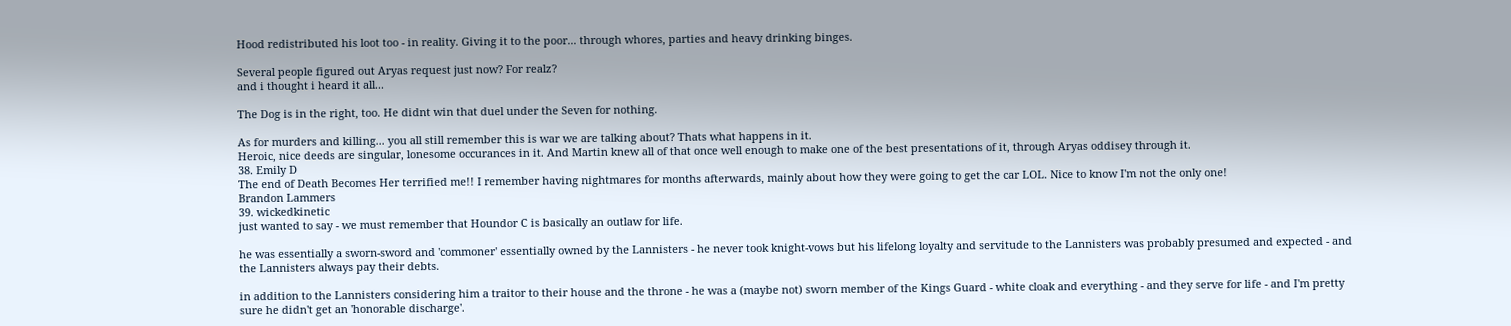Hood redistributed his loot too - in reality. Giving it to the poor... through whores, parties and heavy drinking binges.

Several people figured out Aryas request just now? For realz?
and i thought i heard it all...

The Dog is in the right, too. He didnt win that duel under the Seven for nothing.

As for murders and killing... you all still remember this is war we are talking about? Thats what happens in it.
Heroic, nice deeds are singular, lonesome occurances in it. And Martin knew all of that once well enough to make one of the best presentations of it, through Aryas oddisey through it.
38. Emily D
The end of Death Becomes Her terrified me!! I remember having nightmares for months afterwards, mainly about how they were going to get the car LOL. Nice to know I'm not the only one!
Brandon Lammers
39. wickedkinetic
just wanted to say - we must remember that Houndor C is basically an outlaw for life.

he was essentially a sworn-sword and 'commoner' essentially owned by the Lannisters - he never took knight-vows but his lifelong loyalty and servitude to the Lannisters was probably presumed and expected - and the Lannisters always pay their debts.

in addition to the Lannisters considering him a traitor to their house and the throne - he was a (maybe not) sworn member of the Kings Guard - white cloak and everything - and they serve for life - and I'm pretty sure he didn't get an 'honorable discharge'.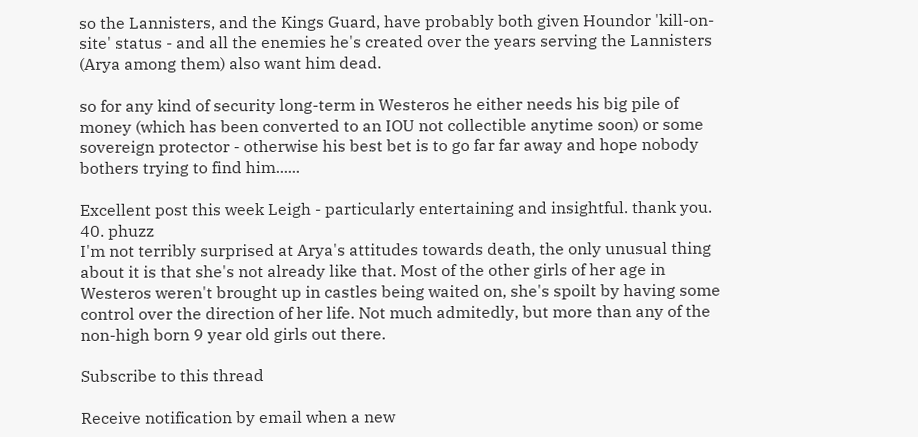so the Lannisters, and the Kings Guard, have probably both given Houndor 'kill-on-site' status - and all the enemies he's created over the years serving the Lannisters (Arya among them) also want him dead.

so for any kind of security long-term in Westeros he either needs his big pile of money (which has been converted to an IOU not collectible anytime soon) or some sovereign protector - otherwise his best bet is to go far far away and hope nobody bothers trying to find him......

Excellent post this week Leigh - particularly entertaining and insightful. thank you.
40. phuzz
I'm not terribly surprised at Arya's attitudes towards death, the only unusual thing about it is that she's not already like that. Most of the other girls of her age in Westeros weren't brought up in castles being waited on, she's spoilt by having some control over the direction of her life. Not much admitedly, but more than any of the non-high born 9 year old girls out there.

Subscribe to this thread

Receive notification by email when a new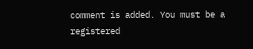comment is added. You must be a registered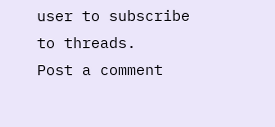user to subscribe to threads.
Post a comment